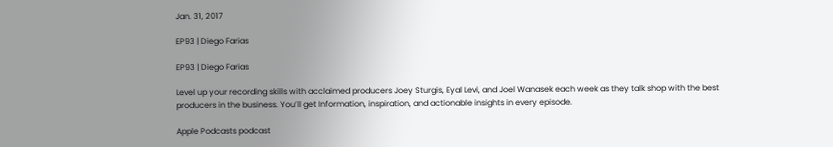Jan. 31, 2017

EP93 | Diego Farias

EP93 | Diego Farias

Level up your recording skills with acclaimed producers Joey Sturgis, Eyal Levi, and Joel Wanasek each week as they talk shop with the best producers in the business. You’ll get Information, inspiration, and actionable insights in every episode.

Apple Podcasts podcast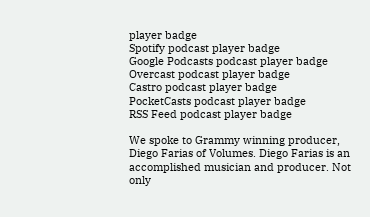player badge
Spotify podcast player badge
Google Podcasts podcast player badge
Overcast podcast player badge
Castro podcast player badge
PocketCasts podcast player badge
RSS Feed podcast player badge

We spoke to Grammy winning producer, Diego Farias of Volumes. Diego Farias is an accomplished musician and producer. Not only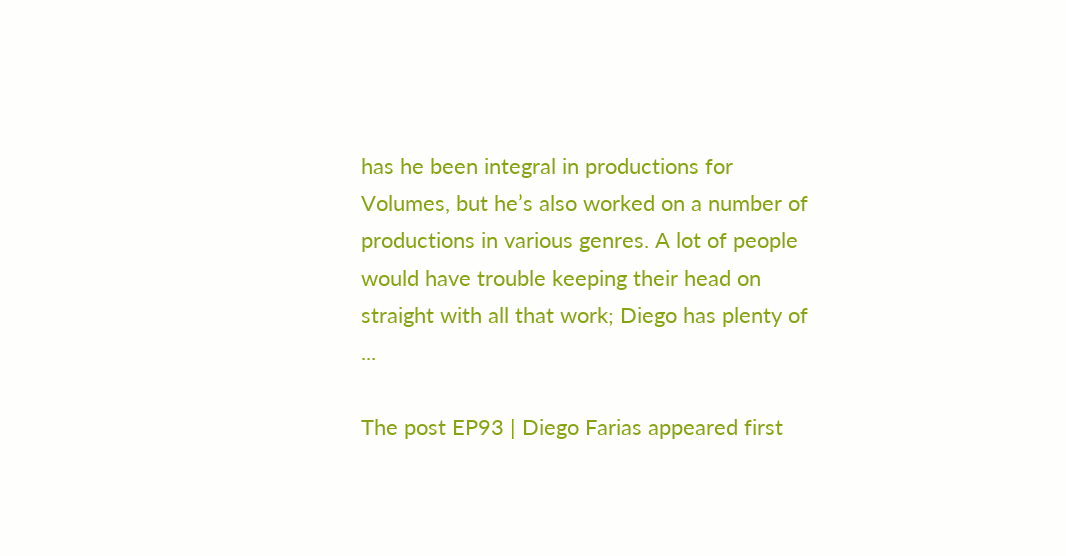has he been integral in productions for Volumes, but he’s also worked on a number of productions in various genres. A lot of people would have trouble keeping their head on straight with all that work; Diego has plenty of ...

The post EP93 | Diego Farias appeared first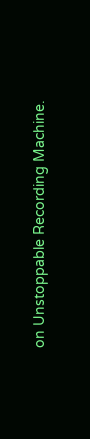on Unstoppable Recording Machine.